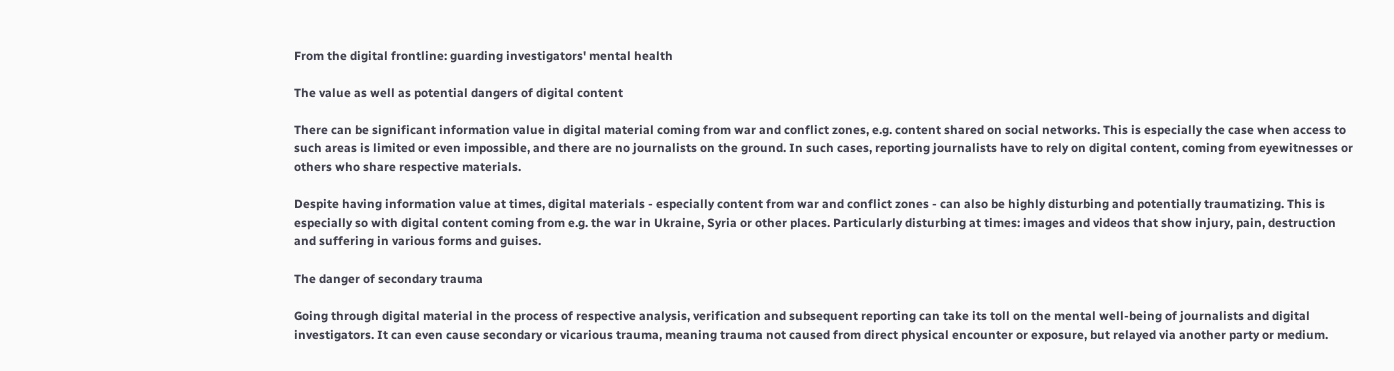From the digital frontline: guarding investigators' mental health

The value as well as potential dangers of digital content

There can be significant information value in digital material coming from war and conflict zones, e.g. content shared on social networks. This is especially the case when access to such areas is limited or even impossible, and there are no journalists on the ground. In such cases, reporting journalists have to rely on digital content, coming from eyewitnesses or others who share respective materials.

Despite having information value at times, digital materials - especially content from war and conflict zones - can also be highly disturbing and potentially traumatizing. This is especially so with digital content coming from e.g. the war in Ukraine, Syria or other places. Particularly disturbing at times: images and videos that show injury, pain, destruction and suffering in various forms and guises.

The danger of secondary trauma

Going through digital material in the process of respective analysis, verification and subsequent reporting can take its toll on the mental well-being of journalists and digital investigators. It can even cause secondary or vicarious trauma, meaning trauma not caused from direct physical encounter or exposure, but relayed via another party or medium.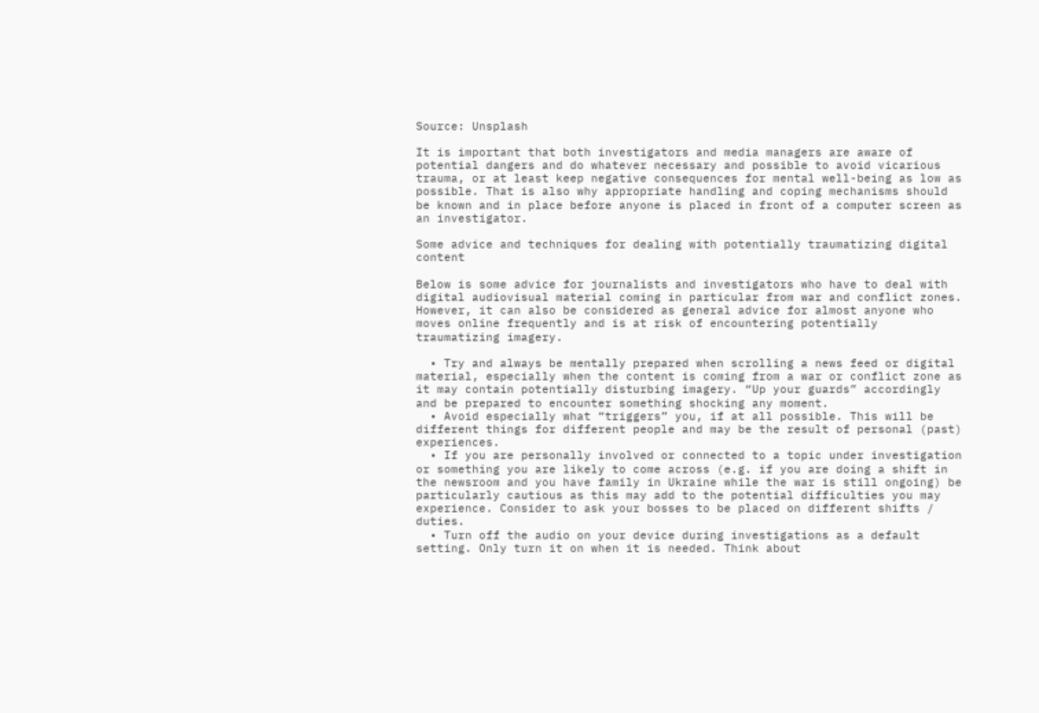Source: Unsplash

It is important that both investigators and media managers are aware of potential dangers and do whatever necessary and possible to avoid vicarious trauma, or at least keep negative consequences for mental well-being as low as possible. That is also why appropriate handling and coping mechanisms should be known and in place before anyone is placed in front of a computer screen as an investigator.

Some advice and techniques for dealing with potentially traumatizing digital content

Below is some advice for journalists and investigators who have to deal with digital audiovisual material coming in particular from war and conflict zones. However, it can also be considered as general advice for almost anyone who moves online frequently and is at risk of encountering potentially traumatizing imagery.

  • Try and always be mentally prepared when scrolling a news feed or digital material, especially when the content is coming from a war or conflict zone as it may contain potentially disturbing imagery. “Up your guards” accordingly and be prepared to encounter something shocking any moment.
  • Avoid especially what “triggers” you, if at all possible. This will be different things for different people and may be the result of personal (past) experiences.
  • If you are personally involved or connected to a topic under investigation or something you are likely to come across (e.g. if you are doing a shift in the newsroom and you have family in Ukraine while the war is still ongoing) be particularly cautious as this may add to the potential difficulties you may experience. Consider to ask your bosses to be placed on different shifts / duties.
  • Turn off the audio on your device during investigations as a default setting. Only turn it on when it is needed. Think about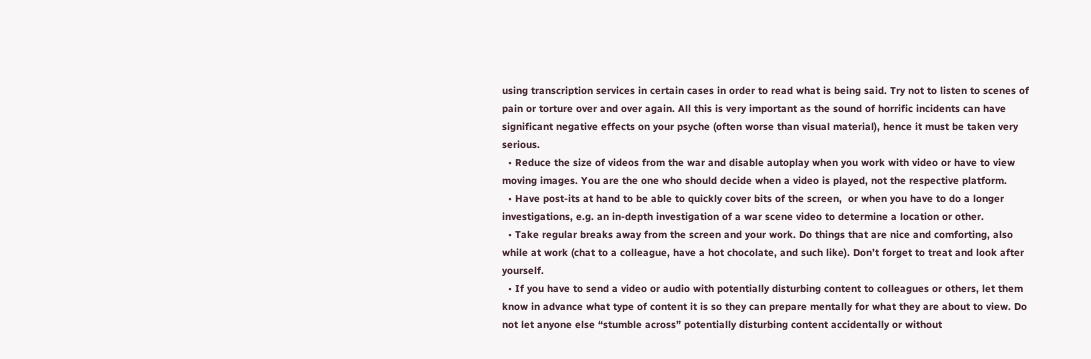using transcription services in certain cases in order to read what is being said. Try not to listen to scenes of pain or torture over and over again. All this is very important as the sound of horrific incidents can have significant negative effects on your psyche (often worse than visual material), hence it must be taken very serious.
  • Reduce the size of videos from the war and disable autoplay when you work with video or have to view moving images. You are the one who should decide when a video is played, not the respective platform.
  • Have post-its at hand to be able to quickly cover bits of the screen,  or when you have to do a longer investigations, e.g. an in-depth investigation of a war scene video to determine a location or other.
  • Take regular breaks away from the screen and your work. Do things that are nice and comforting, also while at work (chat to a colleague, have a hot chocolate, and such like). Don’t forget to treat and look after yourself.
  • If you have to send a video or audio with potentially disturbing content to colleagues or others, let them know in advance what type of content it is so they can prepare mentally for what they are about to view. Do not let anyone else “stumble across” potentially disturbing content accidentally or without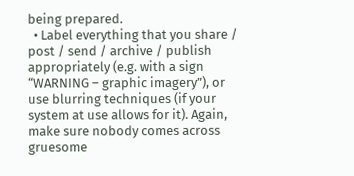being prepared.
  • Label everything that you share / post / send / archive / publish appropriately (e.g. with a sign “WARNING – graphic imagery”), or use blurring techniques (if your system at use allows for it). Again, make sure nobody comes across gruesome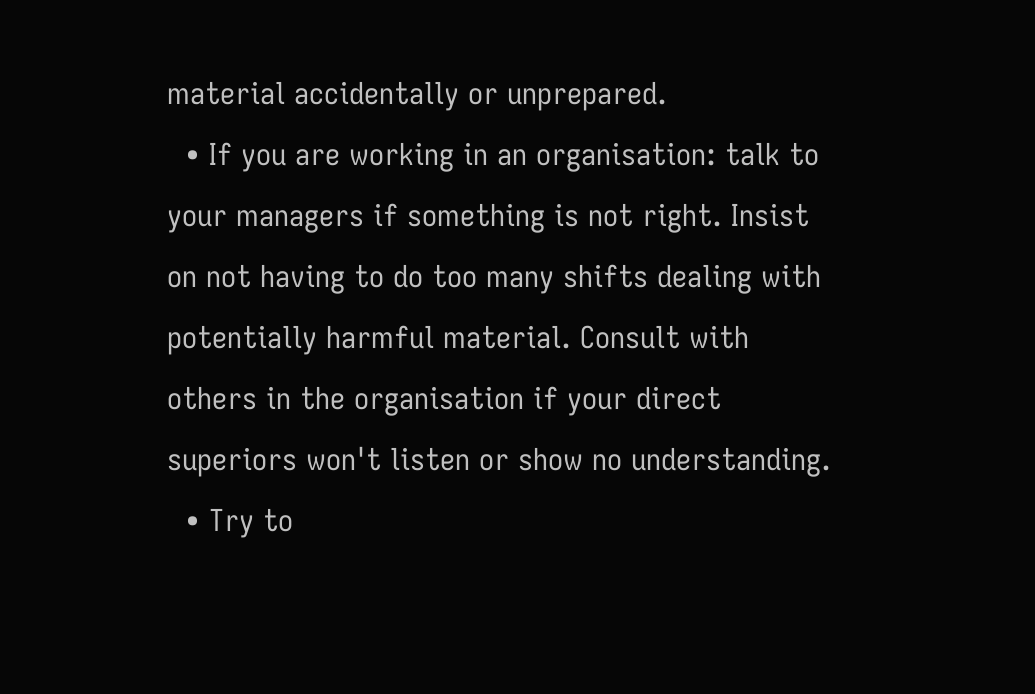material accidentally or unprepared.
  • If you are working in an organisation: talk to your managers if something is not right. Insist on not having to do too many shifts dealing with potentially harmful material. Consult with others in the organisation if your direct superiors won't listen or show no understanding.
  • Try to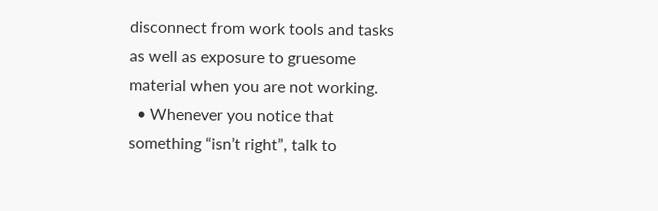disconnect from work tools and tasks as well as exposure to gruesome material when you are not working.
  • Whenever you notice that something “isn’t right”, talk to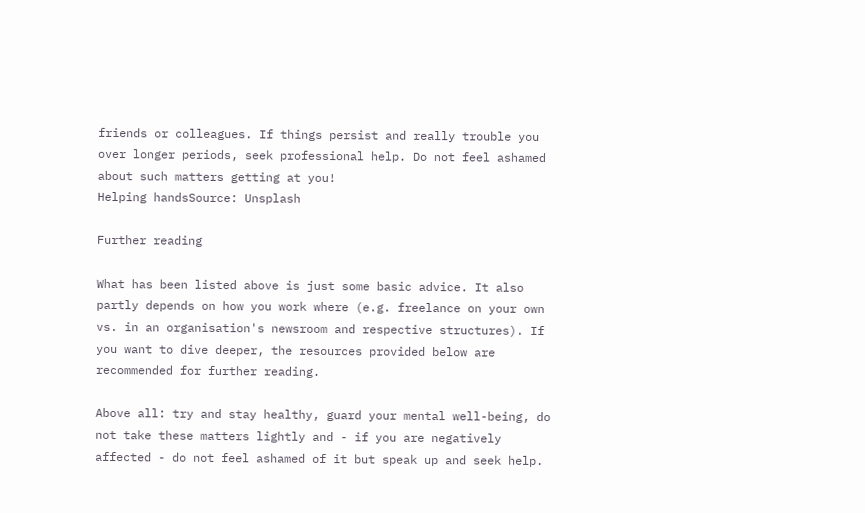friends or colleagues. If things persist and really trouble you over longer periods, seek professional help. Do not feel ashamed about such matters getting at you!
Helping handsSource: Unsplash

Further reading

What has been listed above is just some basic advice. It also partly depends on how you work where (e.g. freelance on your own vs. in an organisation's newsroom and respective structures). If you want to dive deeper, the resources provided below are recommended for further reading.

Above all: try and stay healthy, guard your mental well-being, do not take these matters lightly and - if you are negatively affected - do not feel ashamed of it but speak up and seek help.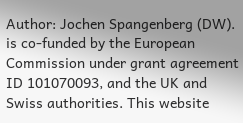Author: Jochen Spangenberg (DW). is co-funded by the European Commission under grant agreement ID 101070093, and the UK and Swiss authorities. This website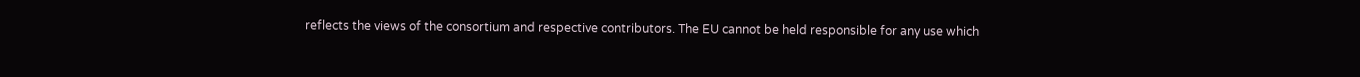reflects the views of the consortium and respective contributors. The EU cannot be held responsible for any use which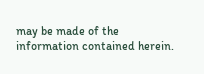may be made of the information contained herein.